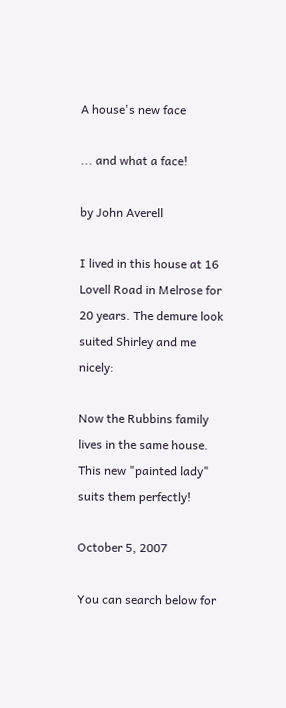A house's new face

... and what a face!

by John Averell

I lived in this house at 16 Lovell Road in Melrose for 20 years. The demure look suited Shirley and me nicely:

Now the Rubbins family lives in the same house. This new "painted lady" suits them perfectly!

October 5, 2007

You can search below for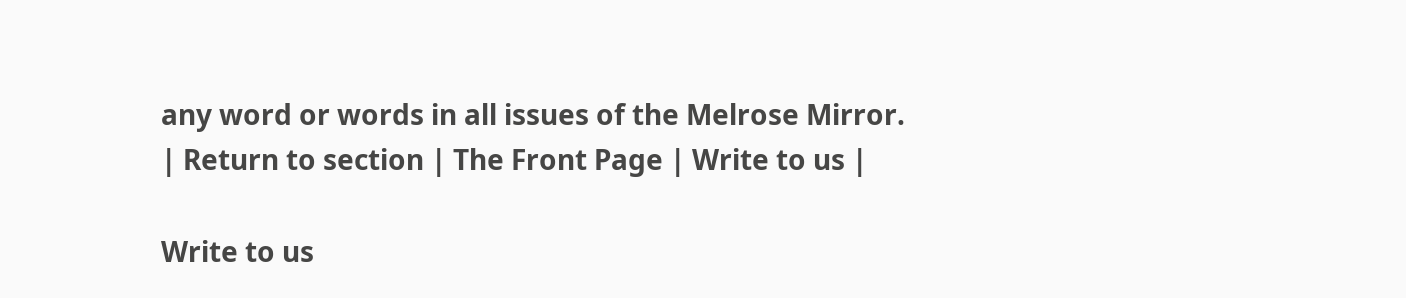any word or words in all issues of the Melrose Mirror.
| Return to section | The Front Page | Write to us |

Write to us